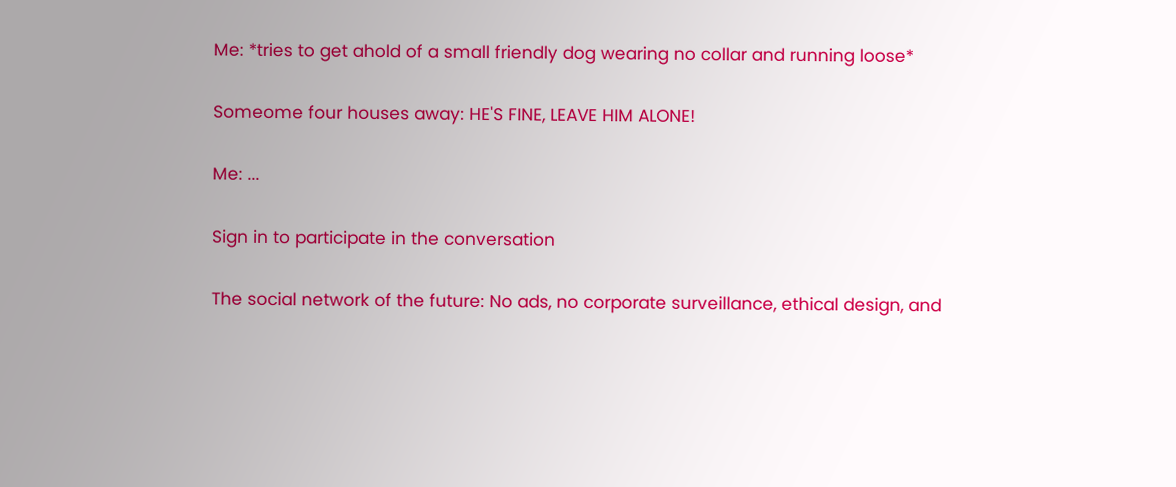Me: *tries to get ahold of a small friendly dog wearing no collar and running loose*

Someome four houses away: HE'S FINE, LEAVE HIM ALONE!

Me: ...

Sign in to participate in the conversation

The social network of the future: No ads, no corporate surveillance, ethical design, and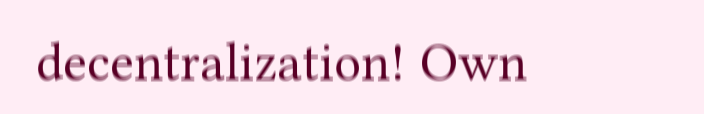decentralization! Own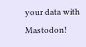your data with Mastodon!